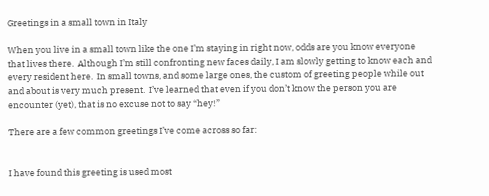Greetings in a small town in Italy

When you live in a small town like the one I’m staying in right now, odds are you know everyone that lives there.  Although I’m still confronting new faces daily, I am slowly getting to know each and every resident here.  In small towns, and some large ones, the custom of greeting people while out and about is very much present.  I’ve learned that even if you don’t know the person you are encounter (yet), that is no excuse not to say “hey!”

There are a few common greetings I’ve come across so far:


I have found this greeting is used most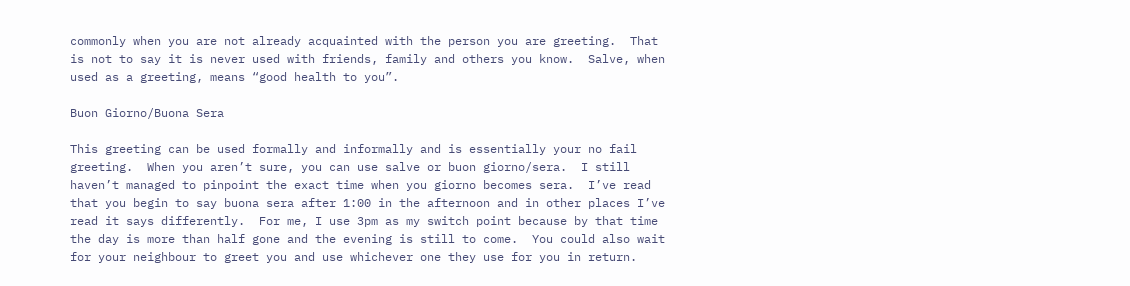commonly when you are not already acquainted with the person you are greeting.  That is not to say it is never used with friends, family and others you know.  Salve, when used as a greeting, means “good health to you”.

Buon Giorno/Buona Sera

This greeting can be used formally and informally and is essentially your no fail greeting.  When you aren’t sure, you can use salve or buon giorno/sera.  I still haven’t managed to pinpoint the exact time when you giorno becomes sera.  I’ve read that you begin to say buona sera after 1:00 in the afternoon and in other places I’ve read it says differently.  For me, I use 3pm as my switch point because by that time the day is more than half gone and the evening is still to come.  You could also wait for your neighbour to greet you and use whichever one they use for you in return.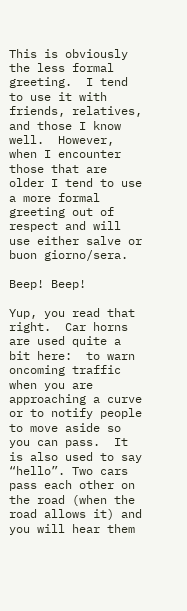This is obviously the less formal greeting.  I tend to use it with friends, relatives, and those I know well.  However, when I encounter those that are older I tend to use a more formal greeting out of respect and will use either salve or buon giorno/sera.

Beep! Beep!

Yup, you read that right.  Car horns are used quite a bit here:  to warn oncoming traffic when you are approaching a curve or to notify people to move aside so you can pass.  It is also used to say “hello”. Two cars pass each other on the road (when the road allows it) and you will hear them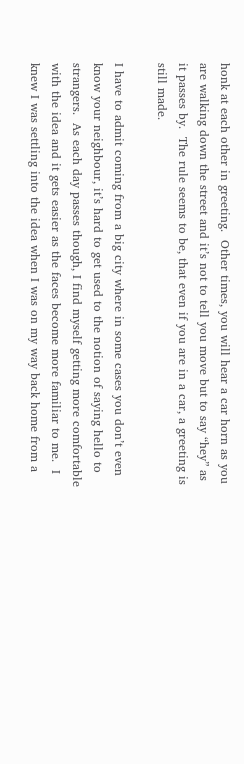honk at each other in greeting.  Other times, you will hear a car horn as you are walking down the street and it’s not to tell you move but to say “hey” as it passes by.  The rule seems to be, that even if you are in a car, a greeting is still made.

I have to admit coming from a big city where in some cases you don’t even know your neighbour, it’s hard to get used to the notion of saying hello to strangers.  As each day passes though, I find myself getting more comfortable with the idea and it gets easier as the faces become more familiar to me.  I knew I was settling into the idea when I was on my way back home from a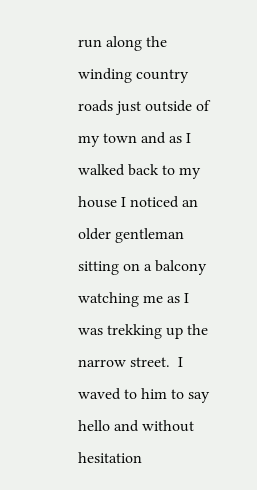run along the winding country roads just outside of my town and as I walked back to my house I noticed an older gentleman sitting on a balcony watching me as I was trekking up the narrow street.  I waved to him to say hello and without hesitation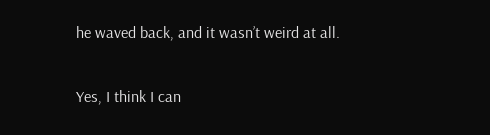he waved back, and it wasn’t weird at all.

Yes, I think I can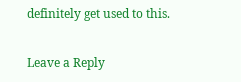definitely get used to this.

Leave a Reply